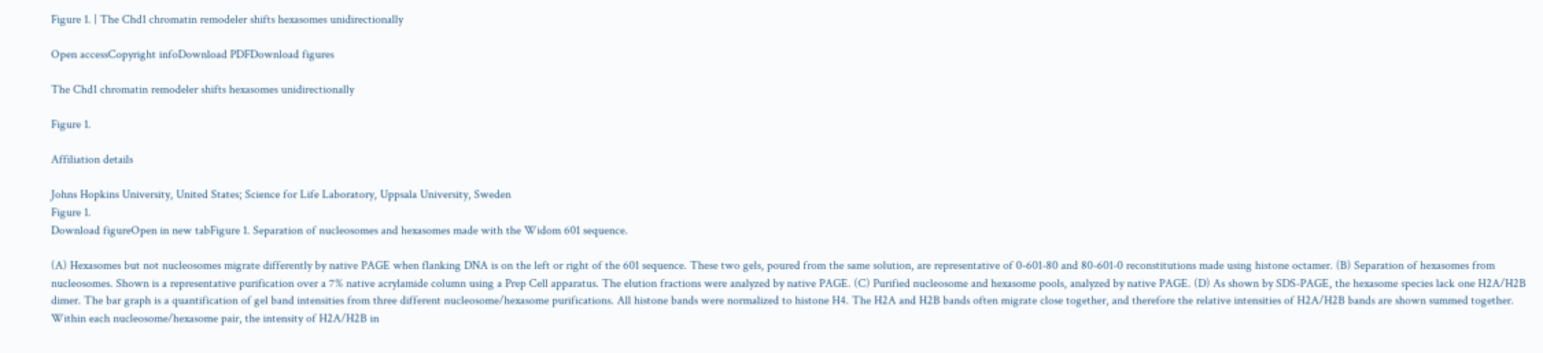Figure 1. | The Chd1 chromatin remodeler shifts hexasomes unidirectionally

Open accessCopyright infoDownload PDFDownload figures

The Chd1 chromatin remodeler shifts hexasomes unidirectionally

Figure 1.

Affiliation details

Johns Hopkins University, United States; Science for Life Laboratory, Uppsala University, Sweden
Figure 1.
Download figureOpen in new tabFigure 1. Separation of nucleosomes and hexasomes made with the Widom 601 sequence.

(A) Hexasomes but not nucleosomes migrate differently by native PAGE when flanking DNA is on the left or right of the 601 sequence. These two gels, poured from the same solution, are representative of 0-601-80 and 80-601-0 reconstitutions made using histone octamer. (B) Separation of hexasomes from nucleosomes. Shown is a representative purification over a 7% native acrylamide column using a Prep Cell apparatus. The elution fractions were analyzed by native PAGE. (C) Purified nucleosome and hexasome pools, analyzed by native PAGE. (D) As shown by SDS-PAGE, the hexasome species lack one H2A/H2B dimer. The bar graph is a quantification of gel band intensities from three different nucleosome/hexasome purifications. All histone bands were normalized to histone H4. The H2A and H2B bands often migrate close together, and therefore the relative intensities of H2A/H2B bands are shown summed together. Within each nucleosome/hexasome pair, the intensity of H2A/H2B in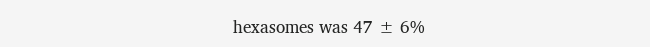hexasomes was 47 ± 6%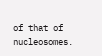of that of nucleosomes.